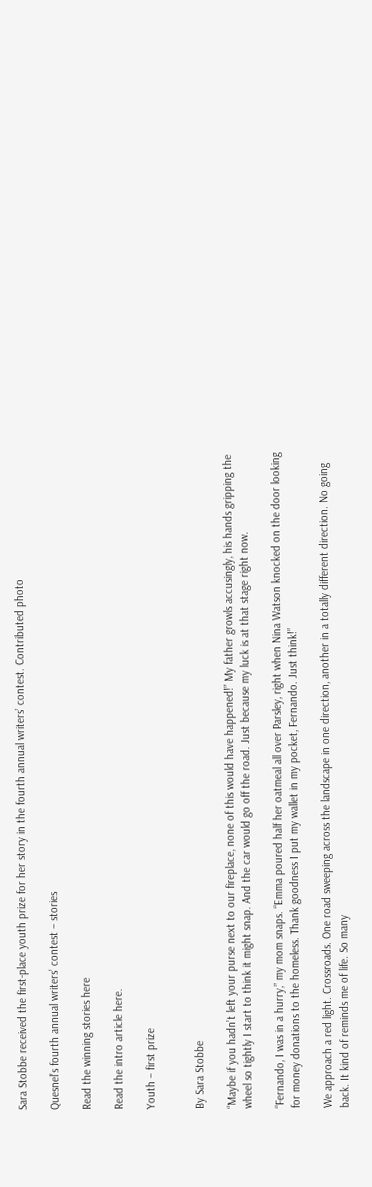Sara Stobbe received the first-place youth prize for her story in the fourth annual writers’ contest. Contributed photo

Quesnel’s fourth annual writers’ contest – stories

Read the winning stories here

Read the intro article here.

Youth – first prize


By Sara Stobbe

“Maybe if you hadn’t left your purse next to our fireplace, none of this would have happened!” My father growls accusingly, his hands gripping the wheel so tightly I start to think it might snap. And the car would go off the road. Just because my luck is at that stage right now.

“Fernando, I was in a hurry,” my mom snaps. “Emma poured half her oatmeal all over Parsley, right when Nina Watson knocked on the door looking for money donations to the homeless. Thank goodness I put my wallet in my pocket, Fernando. Just think!”

We approach a red light. Crossroads. One road sweeping across the landscape in one direction, another in a totally different direction. No going back. It kind of reminds me of life. So many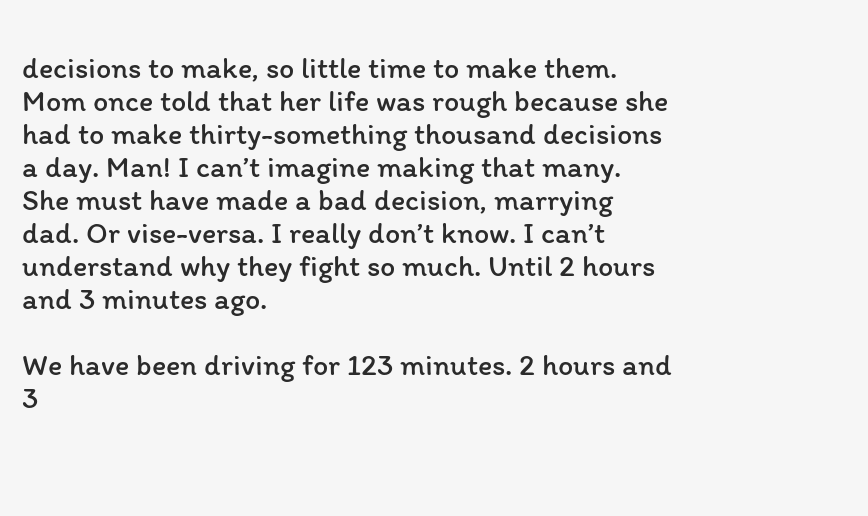decisions to make, so little time to make them. Mom once told that her life was rough because she had to make thirty-something thousand decisions a day. Man! I can’t imagine making that many. She must have made a bad decision, marrying dad. Or vise-versa. I really don’t know. I can’t understand why they fight so much. Until 2 hours and 3 minutes ago.

We have been driving for 123 minutes. 2 hours and 3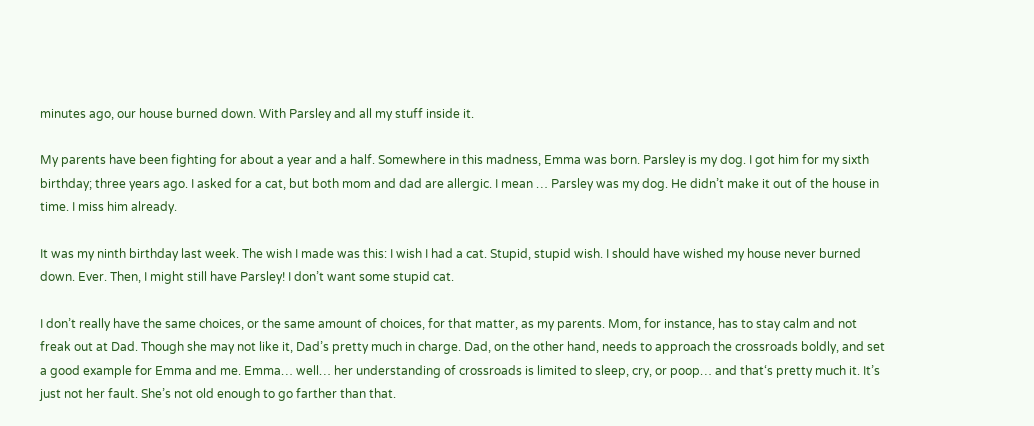minutes ago, our house burned down. With Parsley and all my stuff inside it.

My parents have been fighting for about a year and a half. Somewhere in this madness, Emma was born. Parsley is my dog. I got him for my sixth birthday; three years ago. I asked for a cat, but both mom and dad are allergic. I mean … Parsley was my dog. He didn’t make it out of the house in time. I miss him already.

It was my ninth birthday last week. The wish I made was this: I wish I had a cat. Stupid, stupid wish. I should have wished my house never burned down. Ever. Then, I might still have Parsley! I don’t want some stupid cat.

I don’t really have the same choices, or the same amount of choices, for that matter, as my parents. Mom, for instance, has to stay calm and not freak out at Dad. Though she may not like it, Dad’s pretty much in charge. Dad, on the other hand, needs to approach the crossroads boldly, and set a good example for Emma and me. Emma… well… her understanding of crossroads is limited to sleep, cry, or poop… and that‘s pretty much it. It’s just not her fault. She’s not old enough to go farther than that.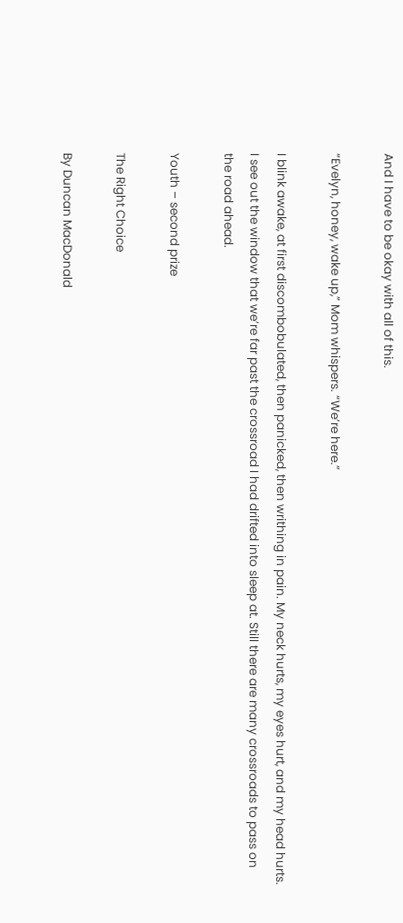And I have to be okay with all of this.

“Evelyn, honey, wake up,” Mom whispers. “We’re here.”

I blink awake, at first discombobulated, then panicked, then writhing in pain. My neck hurts, my eyes hurt, and my head hurts. I see out the window that we’re far past the crossroad I had drifted into sleep at. Still there are many crossroads to pass on the road ahead.

Youth – second prize

The Right Choice

By Duncan MacDonald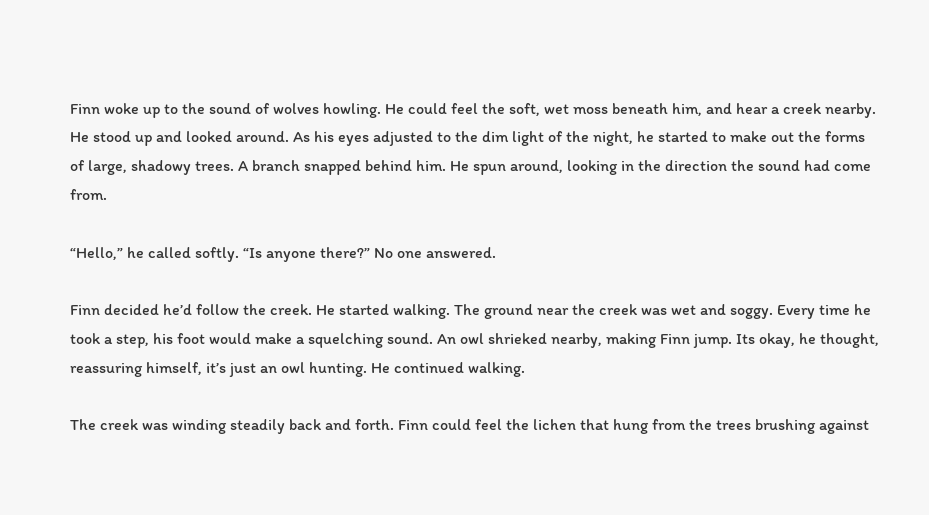Finn woke up to the sound of wolves howling. He could feel the soft, wet moss beneath him, and hear a creek nearby. He stood up and looked around. As his eyes adjusted to the dim light of the night, he started to make out the forms of large, shadowy trees. A branch snapped behind him. He spun around, looking in the direction the sound had come from.

“Hello,” he called softly. “Is anyone there?” No one answered.

Finn decided he’d follow the creek. He started walking. The ground near the creek was wet and soggy. Every time he took a step, his foot would make a squelching sound. An owl shrieked nearby, making Finn jump. Its okay, he thought, reassuring himself, it’s just an owl hunting. He continued walking.

The creek was winding steadily back and forth. Finn could feel the lichen that hung from the trees brushing against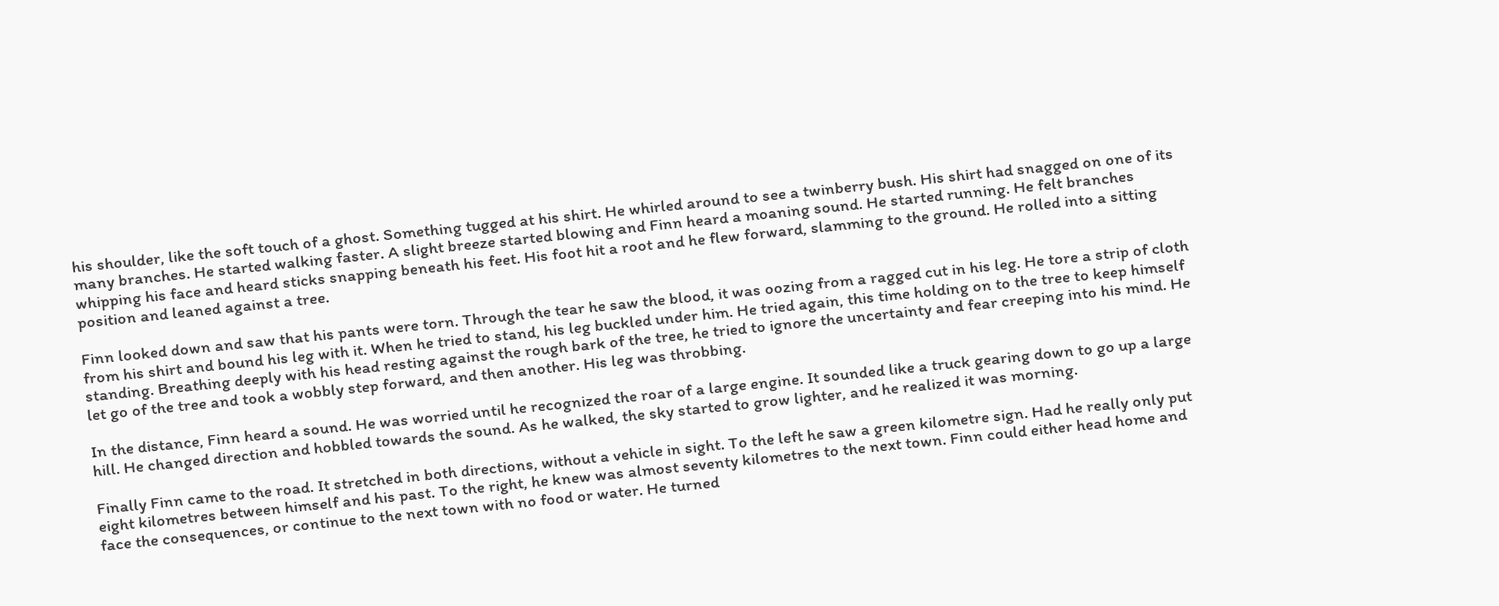his shoulder, like the soft touch of a ghost. Something tugged at his shirt. He whirled around to see a twinberry bush. His shirt had snagged on one of its many branches. He started walking faster. A slight breeze started blowing and Finn heard a moaning sound. He started running. He felt branches whipping his face and heard sticks snapping beneath his feet. His foot hit a root and he flew forward, slamming to the ground. He rolled into a sitting position and leaned against a tree.

Finn looked down and saw that his pants were torn. Through the tear he saw the blood, it was oozing from a ragged cut in his leg. He tore a strip of cloth from his shirt and bound his leg with it. When he tried to stand, his leg buckled under him. He tried again, this time holding on to the tree to keep himself standing. Breathing deeply with his head resting against the rough bark of the tree, he tried to ignore the uncertainty and fear creeping into his mind. He let go of the tree and took a wobbly step forward, and then another. His leg was throbbing.

In the distance, Finn heard a sound. He was worried until he recognized the roar of a large engine. It sounded like a truck gearing down to go up a large hill. He changed direction and hobbled towards the sound. As he walked, the sky started to grow lighter, and he realized it was morning.

Finally Finn came to the road. It stretched in both directions, without a vehicle in sight. To the left he saw a green kilometre sign. Had he really only put eight kilometres between himself and his past. To the right, he knew was almost seventy kilometres to the next town. Finn could either head home and face the consequences, or continue to the next town with no food or water. He turned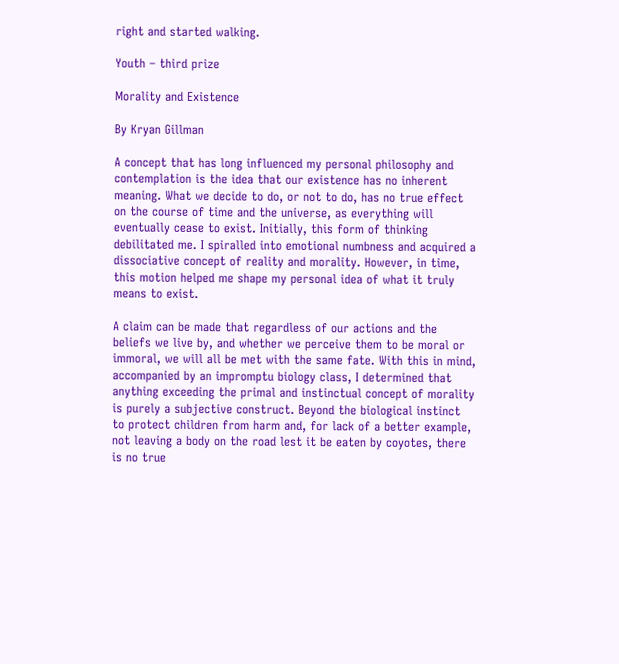right and started walking.

Youth – third prize

Morality and Existence

By Kryan Gillman

A concept that has long influenced my personal philosophy and contemplation is the idea that our existence has no inherent meaning. What we decide to do, or not to do, has no true effect on the course of time and the universe, as everything will eventually cease to exist. Initially, this form of thinking debilitated me. I spiralled into emotional numbness and acquired a dissociative concept of reality and morality. However, in time, this motion helped me shape my personal idea of what it truly means to exist.

A claim can be made that regardless of our actions and the beliefs we live by, and whether we perceive them to be moral or immoral, we will all be met with the same fate. With this in mind, accompanied by an impromptu biology class, I determined that anything exceeding the primal and instinctual concept of morality is purely a subjective construct. Beyond the biological instinct to protect children from harm and, for lack of a better example, not leaving a body on the road lest it be eaten by coyotes, there is no true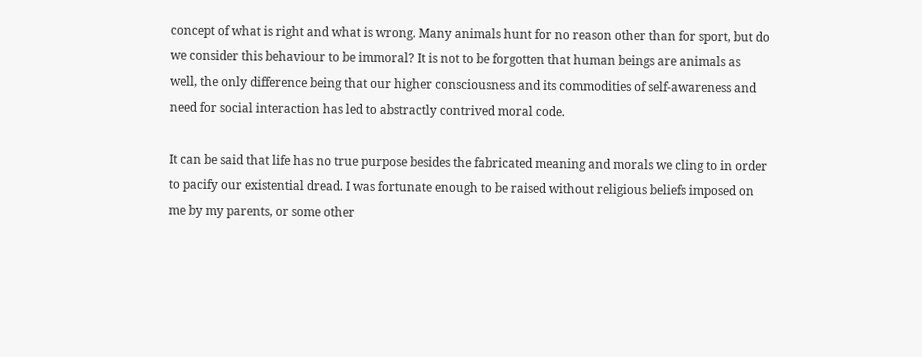concept of what is right and what is wrong. Many animals hunt for no reason other than for sport, but do we consider this behaviour to be immoral? It is not to be forgotten that human beings are animals as well, the only difference being that our higher consciousness and its commodities of self-awareness and need for social interaction has led to abstractly contrived moral code.

It can be said that life has no true purpose besides the fabricated meaning and morals we cling to in order to pacify our existential dread. I was fortunate enough to be raised without religious beliefs imposed on me by my parents, or some other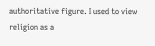authoritative figure. I used to view religion as a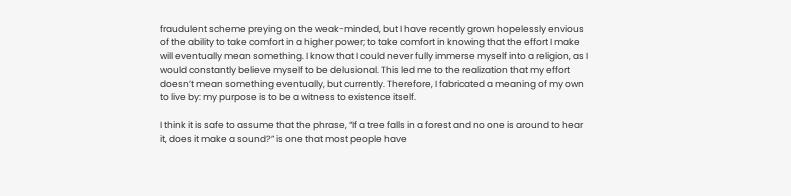fraudulent scheme preying on the weak-minded, but I have recently grown hopelessly envious of the ability to take comfort in a higher power; to take comfort in knowing that the effort I make will eventually mean something. I know that I could never fully immerse myself into a religion, as I would constantly believe myself to be delusional. This led me to the realization that my effort doesn’t mean something eventually, but currently. Therefore, I fabricated a meaning of my own to live by: my purpose is to be a witness to existence itself.

I think it is safe to assume that the phrase, “If a tree falls in a forest and no one is around to hear it, does it make a sound?” is one that most people have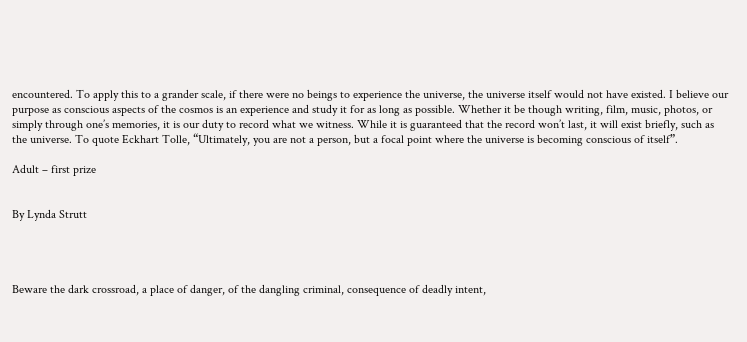encountered. To apply this to a grander scale, if there were no beings to experience the universe, the universe itself would not have existed. I believe our purpose as conscious aspects of the cosmos is an experience and study it for as long as possible. Whether it be though writing, film, music, photos, or simply through one’s memories, it is our duty to record what we witness. While it is guaranteed that the record won’t last, it will exist briefly, such as the universe. To quote Eckhart Tolle, “Ultimately, you are not a person, but a focal point where the universe is becoming conscious of itself”.

Adult – first prize


By Lynda Strutt




Beware the dark crossroad, a place of danger, of the dangling criminal, consequence of deadly intent,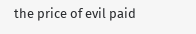the price of evil paid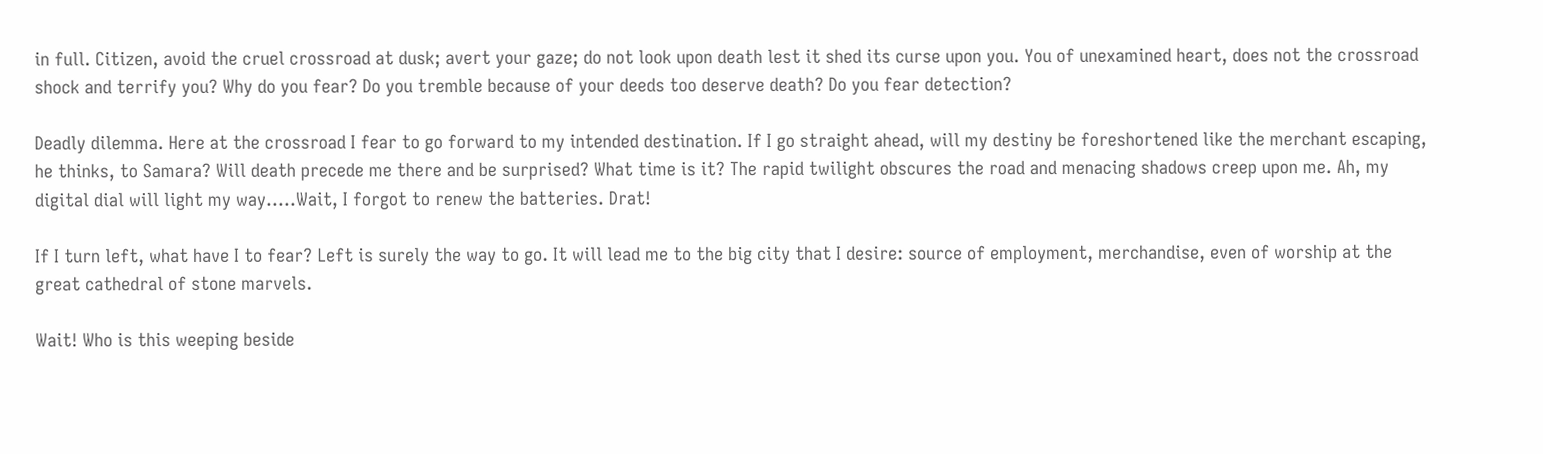in full. Citizen, avoid the cruel crossroad at dusk; avert your gaze; do not look upon death lest it shed its curse upon you. You of unexamined heart, does not the crossroad shock and terrify you? Why do you fear? Do you tremble because of your deeds too deserve death? Do you fear detection?

Deadly dilemma. Here at the crossroad I fear to go forward to my intended destination. If I go straight ahead, will my destiny be foreshortened like the merchant escaping, he thinks, to Samara? Will death precede me there and be surprised? What time is it? The rapid twilight obscures the road and menacing shadows creep upon me. Ah, my digital dial will light my way…..Wait, I forgot to renew the batteries. Drat!

If I turn left, what have I to fear? Left is surely the way to go. It will lead me to the big city that I desire: source of employment, merchandise, even of worship at the great cathedral of stone marvels.

Wait! Who is this weeping beside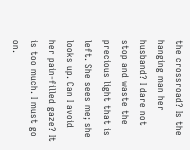the crossroad? Is the hanging man her husband? I dare not stop and waste the precious light that is left. She sees me; she looks up. Can I avoid her pain-filled gaze? It is too much. I must go on.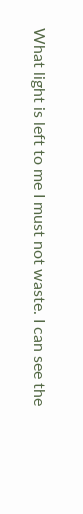What light is left to me I must not waste. I can see the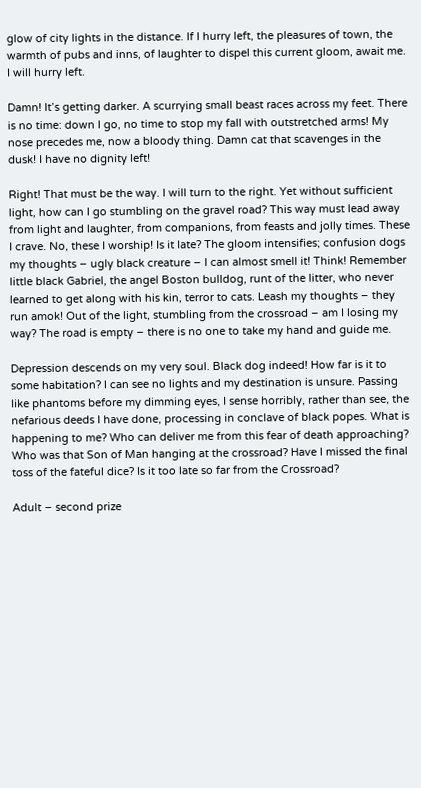glow of city lights in the distance. If I hurry left, the pleasures of town, the warmth of pubs and inns, of laughter to dispel this current gloom, await me. I will hurry left.

Damn! It’s getting darker. A scurrying small beast races across my feet. There is no time: down I go, no time to stop my fall with outstretched arms! My nose precedes me, now a bloody thing. Damn cat that scavenges in the dusk! I have no dignity left!

Right! That must be the way. I will turn to the right. Yet without sufficient light, how can I go stumbling on the gravel road? This way must lead away from light and laughter, from companions, from feasts and jolly times. These I crave. No, these I worship! Is it late? The gloom intensifies; confusion dogs my thoughts – ugly black creature – I can almost smell it! Think! Remember little black Gabriel, the angel Boston bulldog, runt of the litter, who never learned to get along with his kin, terror to cats. Leash my thoughts – they run amok! Out of the light, stumbling from the crossroad – am I losing my way? The road is empty – there is no one to take my hand and guide me.

Depression descends on my very soul. Black dog indeed! How far is it to some habitation? I can see no lights and my destination is unsure. Passing like phantoms before my dimming eyes, I sense horribly, rather than see, the nefarious deeds I have done, processing in conclave of black popes. What is happening to me? Who can deliver me from this fear of death approaching? Who was that Son of Man hanging at the crossroad? Have I missed the final toss of the fateful dice? Is it too late so far from the Crossroad?

Adult – second prize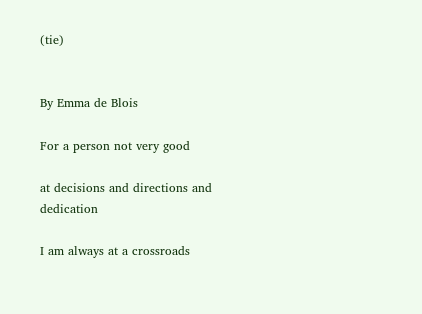(tie)


By Emma de Blois

For a person not very good

at decisions and directions and dedication

I am always at a crossroads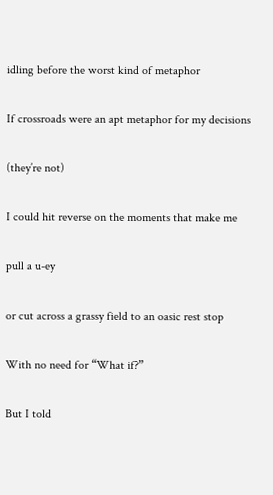idling before the worst kind of metaphor

If crossroads were an apt metaphor for my decisions

(they’re not)

I could hit reverse on the moments that make me

pull a u-ey

or cut across a grassy field to an oasic rest stop

With no need for “What if?”

But I told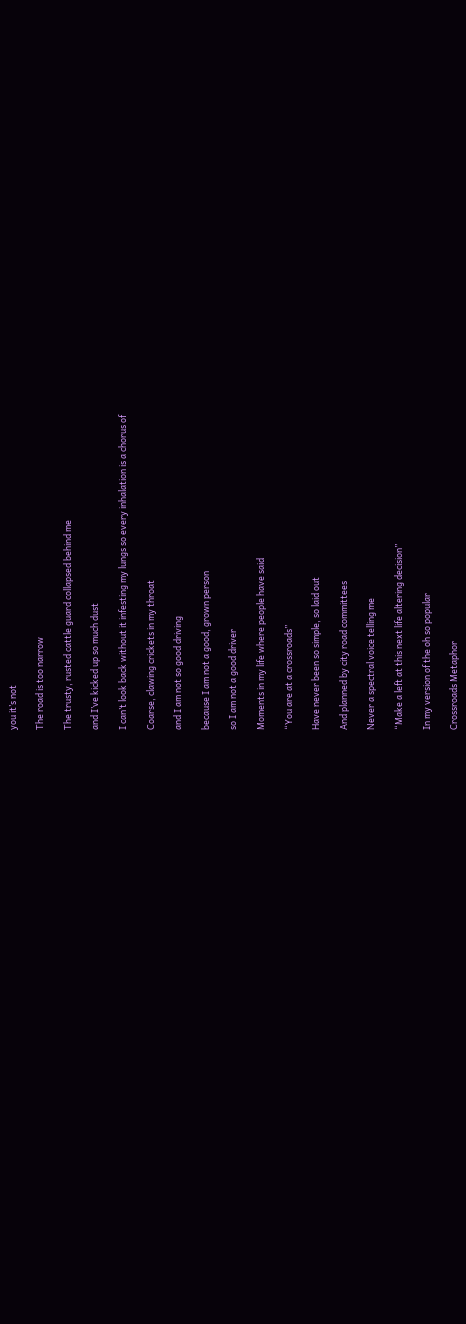you it’s not

The road is too narrow

The trusty, rusted cattle guard collapsed behind me

and I’ve kicked up so much dust

I can’t look back without it infesting my lungs so every inhalation is a chorus of

Coarse, clawing crickets in my throat

and I am not so good driving

because I am not a good, grown person

so I am not a good driver

Moments in my life where people have said

“You are at a crossroads”

Have never been so simple, so laid out

And planned by city road committees

Never a spectral voice telling me

“Make a left at this next life altering decision”

In my version of the oh so popular

Crossroads Metaphor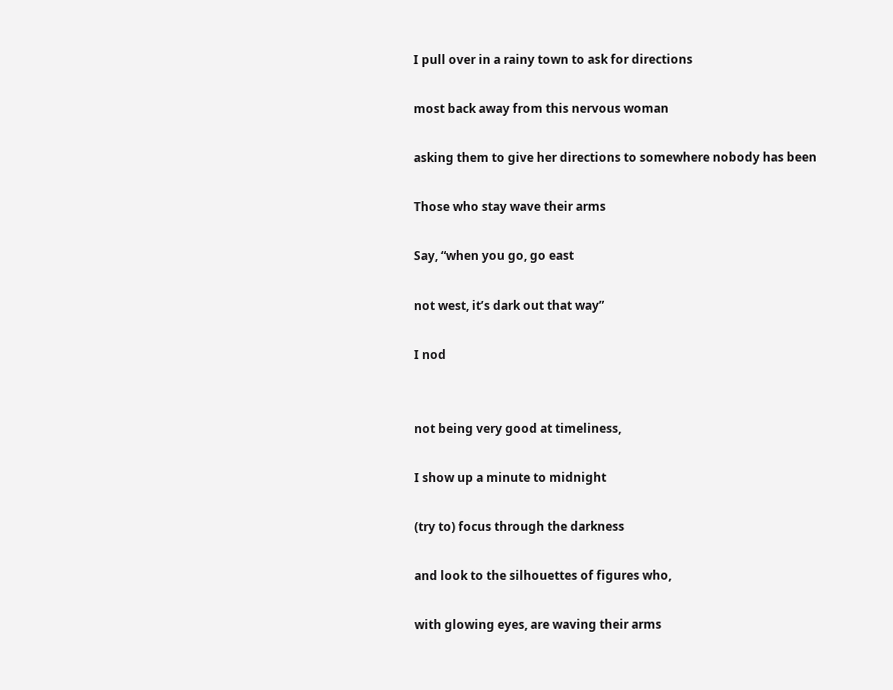I pull over in a rainy town to ask for directions

most back away from this nervous woman

asking them to give her directions to somewhere nobody has been

Those who stay wave their arms

Say, “when you go, go east

not west, it’s dark out that way”

I nod


not being very good at timeliness,

I show up a minute to midnight

(try to) focus through the darkness

and look to the silhouettes of figures who,

with glowing eyes, are waving their arms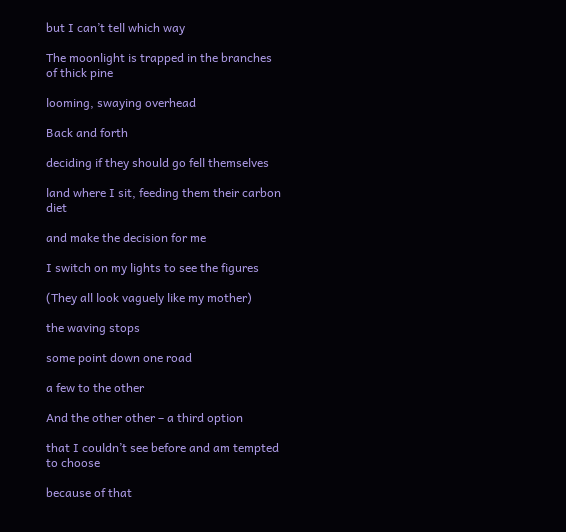but I can’t tell which way

The moonlight is trapped in the branches of thick pine

looming, swaying overhead

Back and forth

deciding if they should go fell themselves

land where I sit, feeding them their carbon diet

and make the decision for me

I switch on my lights to see the figures

(They all look vaguely like my mother)

the waving stops

some point down one road

a few to the other

And the other other – a third option

that I couldn’t see before and am tempted to choose

because of that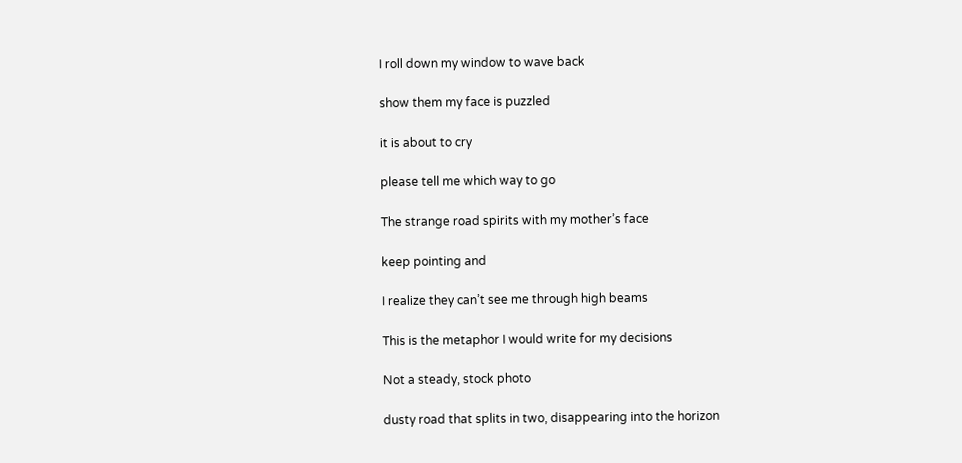I roll down my window to wave back

show them my face is puzzled

it is about to cry

please tell me which way to go

The strange road spirits with my mother’s face

keep pointing and

I realize they can’t see me through high beams

This is the metaphor I would write for my decisions

Not a steady, stock photo

dusty road that splits in two, disappearing into the horizon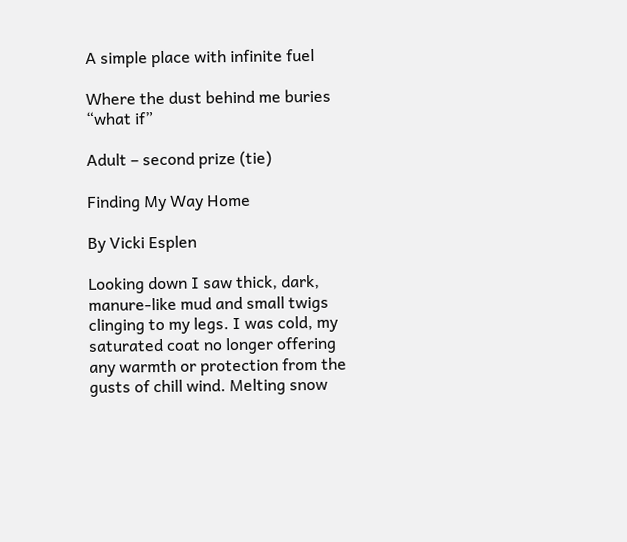A simple place with infinite fuel

Where the dust behind me buries “what if”

Adult – second prize (tie)

Finding My Way Home

By Vicki Esplen

Looking down I saw thick, dark, manure-like mud and small twigs clinging to my legs. I was cold, my saturated coat no longer offering any warmth or protection from the gusts of chill wind. Melting snow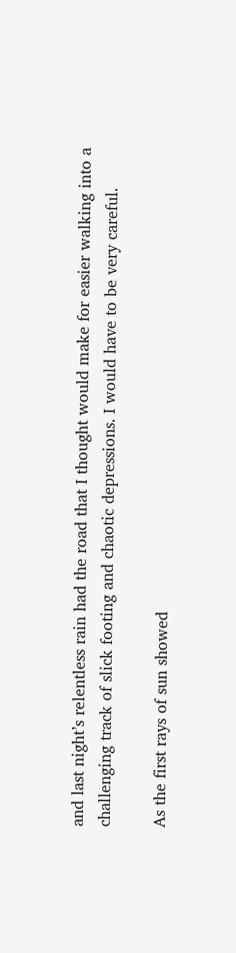and last night’s relentless rain had the road that I thought would make for easier walking into a challenging track of slick footing and chaotic depressions. I would have to be very careful.

As the first rays of sun showed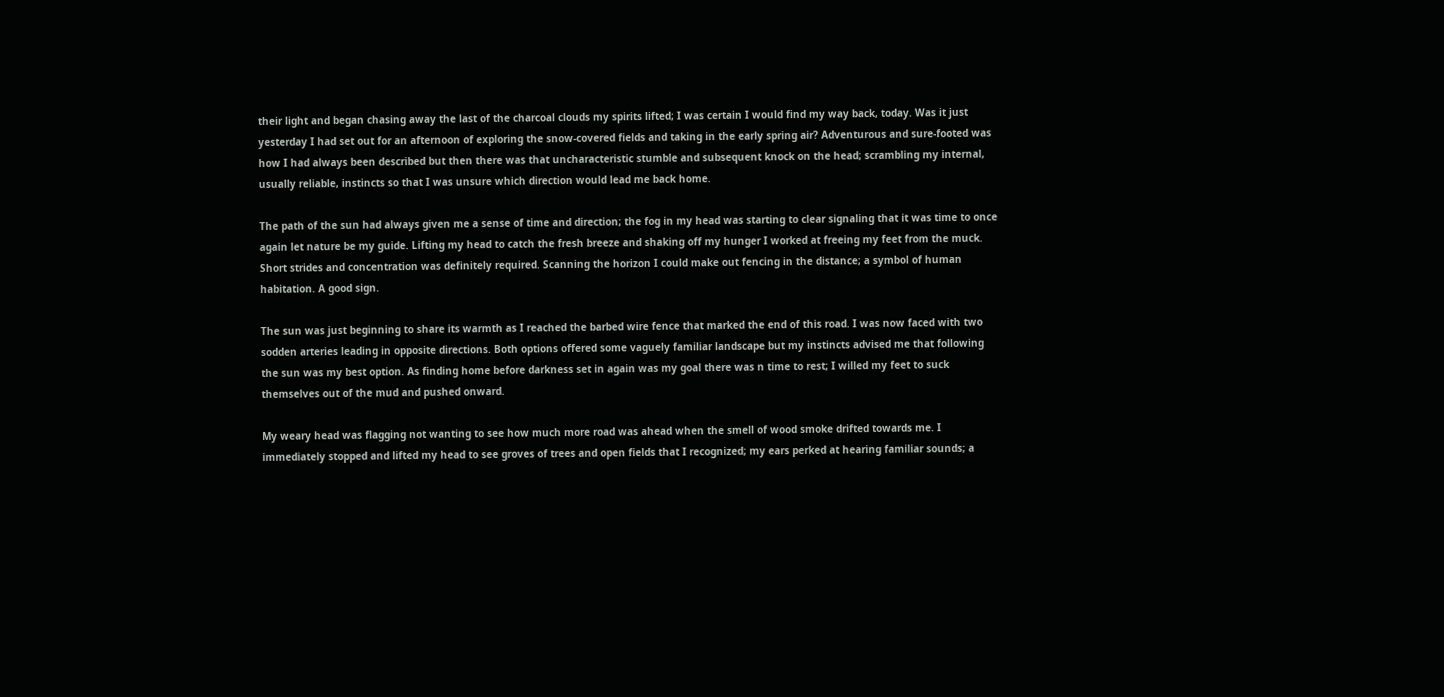their light and began chasing away the last of the charcoal clouds my spirits lifted; I was certain I would find my way back, today. Was it just yesterday I had set out for an afternoon of exploring the snow-covered fields and taking in the early spring air? Adventurous and sure-footed was how I had always been described but then there was that uncharacteristic stumble and subsequent knock on the head; scrambling my internal, usually reliable, instincts so that I was unsure which direction would lead me back home.

The path of the sun had always given me a sense of time and direction; the fog in my head was starting to clear signaling that it was time to once again let nature be my guide. Lifting my head to catch the fresh breeze and shaking off my hunger I worked at freeing my feet from the muck. Short strides and concentration was definitely required. Scanning the horizon I could make out fencing in the distance; a symbol of human habitation. A good sign.

The sun was just beginning to share its warmth as I reached the barbed wire fence that marked the end of this road. I was now faced with two sodden arteries leading in opposite directions. Both options offered some vaguely familiar landscape but my instincts advised me that following the sun was my best option. As finding home before darkness set in again was my goal there was n time to rest; I willed my feet to suck themselves out of the mud and pushed onward.

My weary head was flagging not wanting to see how much more road was ahead when the smell of wood smoke drifted towards me. I immediately stopped and lifted my head to see groves of trees and open fields that I recognized; my ears perked at hearing familiar sounds; a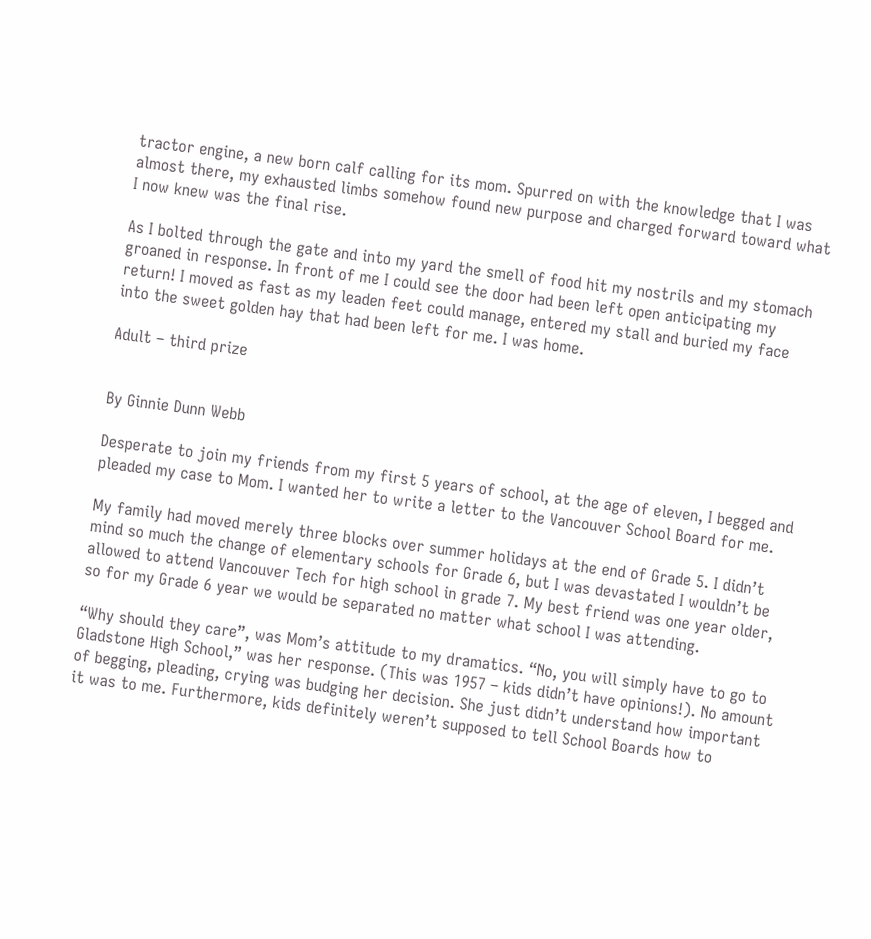tractor engine, a new born calf calling for its mom. Spurred on with the knowledge that I was almost there, my exhausted limbs somehow found new purpose and charged forward toward what I now knew was the final rise.

As I bolted through the gate and into my yard the smell of food hit my nostrils and my stomach groaned in response. In front of me I could see the door had been left open anticipating my return! I moved as fast as my leaden feet could manage, entered my stall and buried my face into the sweet golden hay that had been left for me. I was home.

Adult – third prize


By Ginnie Dunn Webb

Desperate to join my friends from my first 5 years of school, at the age of eleven, I begged and pleaded my case to Mom. I wanted her to write a letter to the Vancouver School Board for me.

My family had moved merely three blocks over summer holidays at the end of Grade 5. I didn’t mind so much the change of elementary schools for Grade 6, but I was devastated I wouldn’t be allowed to attend Vancouver Tech for high school in grade 7. My best friend was one year older, so for my Grade 6 year we would be separated no matter what school I was attending.

“Why should they care”, was Mom’s attitude to my dramatics. “No, you will simply have to go to Gladstone High School,” was her response. (This was 1957 – kids didn’t have opinions!). No amount of begging, pleading, crying was budging her decision. She just didn’t understand how important it was to me. Furthermore, kids definitely weren’t supposed to tell School Boards how to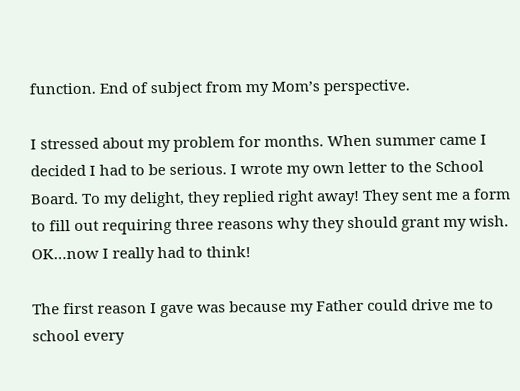function. End of subject from my Mom’s perspective.

I stressed about my problem for months. When summer came I decided I had to be serious. I wrote my own letter to the School Board. To my delight, they replied right away! They sent me a form to fill out requiring three reasons why they should grant my wish. OK…now I really had to think!

The first reason I gave was because my Father could drive me to school every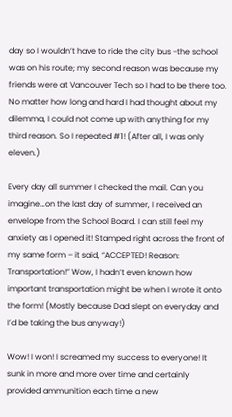day so I wouldn’t have to ride the city bus -the school was on his route; my second reason was because my friends were at Vancouver Tech so I had to be there too. No matter how long and hard I had thought about my dilemma, I could not come up with anything for my third reason. So I repeated #1! (After all, I was only eleven.)

Every day all summer I checked the mail. Can you imagine…on the last day of summer, I received an envelope from the School Board. I can still feel my anxiety as I opened it! Stamped right across the front of my same form – it said, “ACCEPTED! Reason: Transportation!” Wow, I hadn’t even known how important transportation might be when I wrote it onto the form! (Mostly because Dad slept on everyday and I’d be taking the bus anyway!)

Wow! I won! I screamed my success to everyone! It sunk in more and more over time and certainly provided ammunition each time a new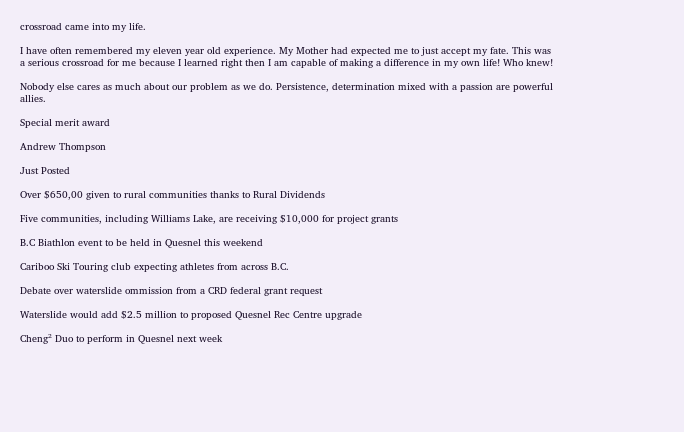crossroad came into my life.

I have often remembered my eleven year old experience. My Mother had expected me to just accept my fate. This was a serious crossroad for me because I learned right then I am capable of making a difference in my own life! Who knew!

Nobody else cares as much about our problem as we do. Persistence, determination mixed with a passion are powerful allies.

Special merit award

Andrew Thompson

Just Posted

Over $650,00 given to rural communities thanks to Rural Dividends

Five communities, including Williams Lake, are receiving $10,000 for project grants

B.C Biathlon event to be held in Quesnel this weekend

Cariboo Ski Touring club expecting athletes from across B.C.

Debate over waterslide ommission from a CRD federal grant request

Waterslide would add $2.5 million to proposed Quesnel Rec Centre upgrade

Cheng² Duo to perform in Quesnel next week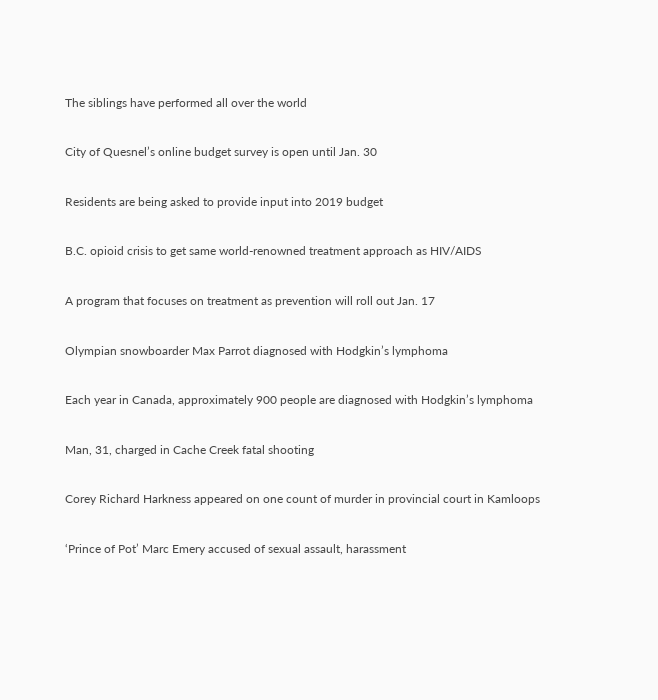The siblings have performed all over the world

City of Quesnel’s online budget survey is open until Jan. 30

Residents are being asked to provide input into 2019 budget

B.C. opioid crisis to get same world-renowned treatment approach as HIV/AIDS

A program that focuses on treatment as prevention will roll out Jan. 17

Olympian snowboarder Max Parrot diagnosed with Hodgkin’s lymphoma

Each year in Canada, approximately 900 people are diagnosed with Hodgkin’s lymphoma

Man, 31, charged in Cache Creek fatal shooting

Corey Richard Harkness appeared on one count of murder in provincial court in Kamloops

‘Prince of Pot’ Marc Emery accused of sexual assault, harassment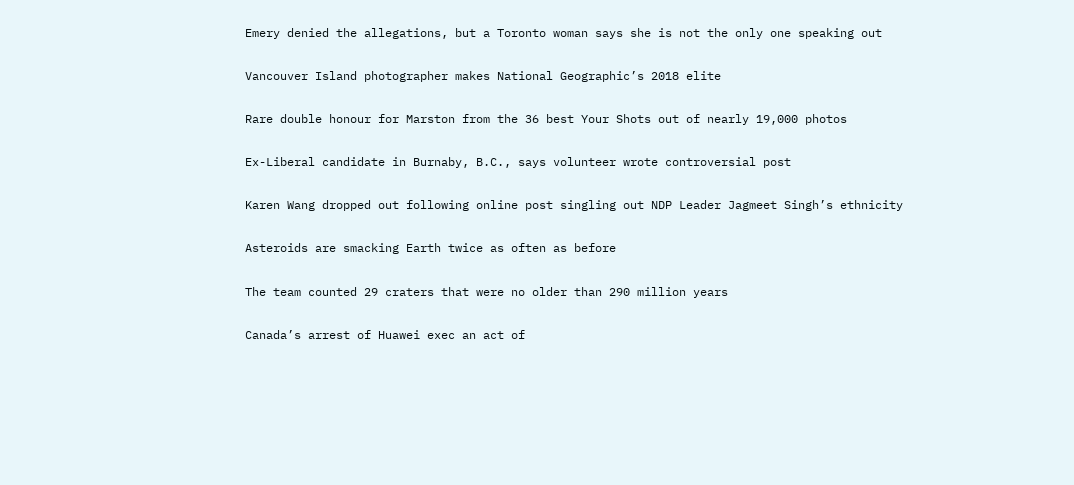Emery denied the allegations, but a Toronto woman says she is not the only one speaking out

Vancouver Island photographer makes National Geographic’s 2018 elite

Rare double honour for Marston from the 36 best Your Shots out of nearly 19,000 photos

Ex-Liberal candidate in Burnaby, B.C., says volunteer wrote controversial post

Karen Wang dropped out following online post singling out NDP Leader Jagmeet Singh’s ethnicity

Asteroids are smacking Earth twice as often as before

The team counted 29 craters that were no older than 290 million years

Canada’s arrest of Huawei exec an act of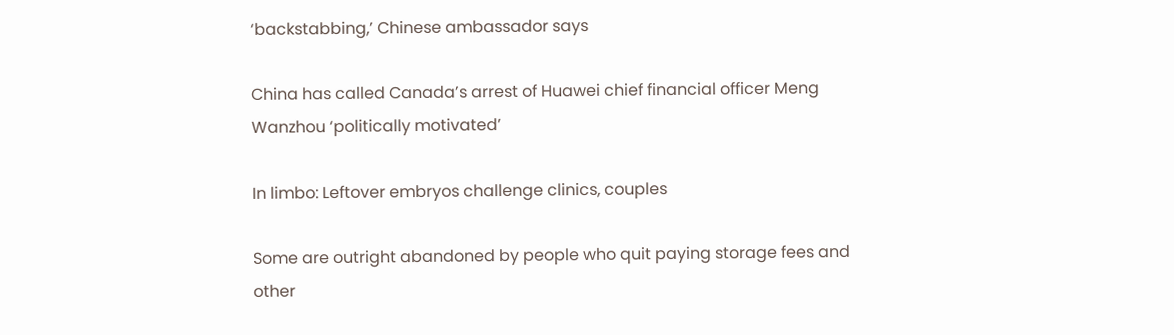‘backstabbing,’ Chinese ambassador says

China has called Canada’s arrest of Huawei chief financial officer Meng Wanzhou ‘politically motivated’

In limbo: Leftover embryos challenge clinics, couples

Some are outright abandoned by people who quit paying storage fees and other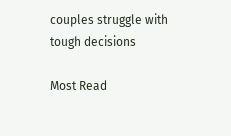couples struggle with tough decisions

Most Read